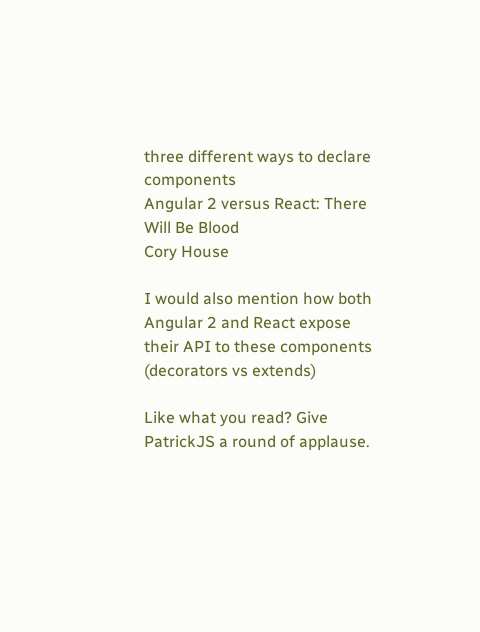three different ways to declare components
Angular 2 versus React: There Will Be Blood
Cory House

I would also mention how both Angular 2 and React expose their API to these components (decorators vs extends)

Like what you read? Give PatrickJS a round of applause.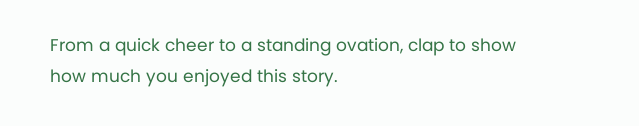From a quick cheer to a standing ovation, clap to show how much you enjoyed this story.